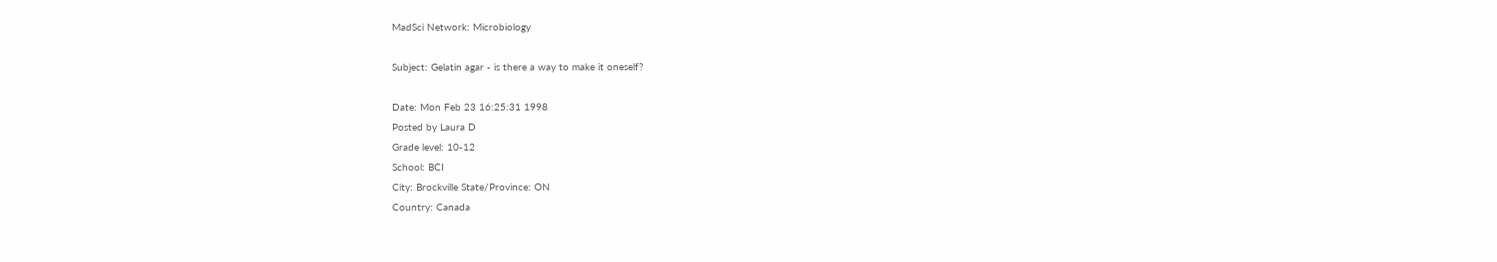MadSci Network: Microbiology

Subject: Gelatin agar - is there a way to make it oneself?

Date: Mon Feb 23 16:25:31 1998
Posted by Laura D
Grade level: 10-12
School: BCI
City: Brockville State/Province: ON
Country: Canada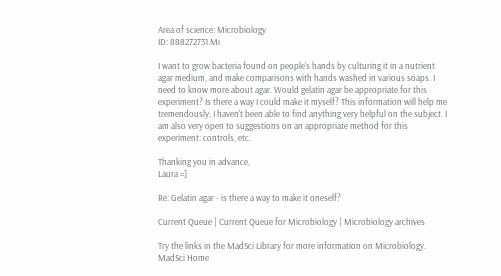Area of science: Microbiology
ID: 888272731.Mi

I want to grow bacteria found on people's hands by culturing it in a nutrient agar medium, and make comparisons with hands washed in various soaps. I need to know more about agar. Would gelatin agar be appropriate for this experiment? Is there a way I could make it myself? This information will help me tremendously; I haven't been able to find anything very helpful on the subject. I am also very open to suggestions on an appropriate method for this experiment: controls, etc.

Thanking you in advance,
Laura =]

Re: Gelatin agar - is there a way to make it oneself?

Current Queue | Current Queue for Microbiology | Microbiology archives

Try the links in the MadSci Library for more information on Microbiology. MadSci Home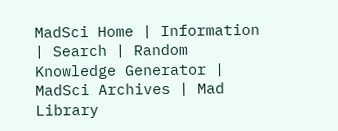MadSci Home | Information | Search | Random Knowledge Generator | MadSci Archives | Mad Library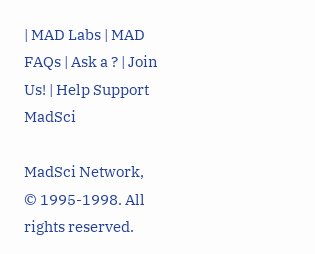| MAD Labs | MAD FAQs | Ask a ? | Join Us! | Help Support MadSci

MadSci Network,
© 1995-1998. All rights reserved.